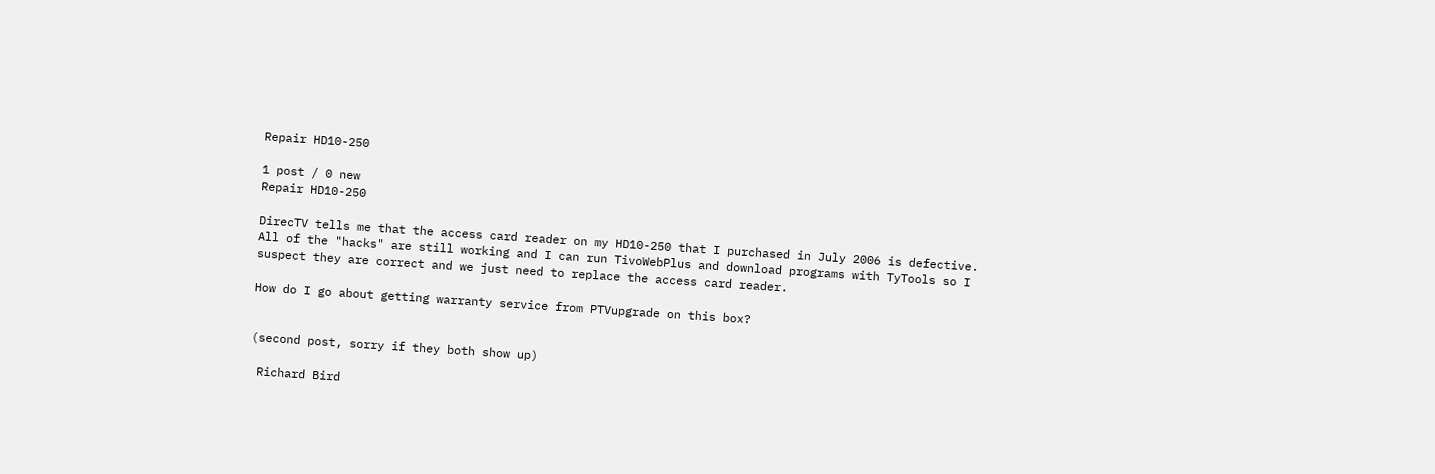Repair HD10-250

1 post / 0 new
Repair HD10-250

DirecTV tells me that the access card reader on my HD10-250 that I purchased in July 2006 is defective. All of the "hacks" are still working and I can run TivoWebPlus and download programs with TyTools so I suspect they are correct and we just need to replace the access card reader.

How do I go about getting warranty service from PTVupgrade on this box?


(second post, sorry if they both show up)

 Richard Bird